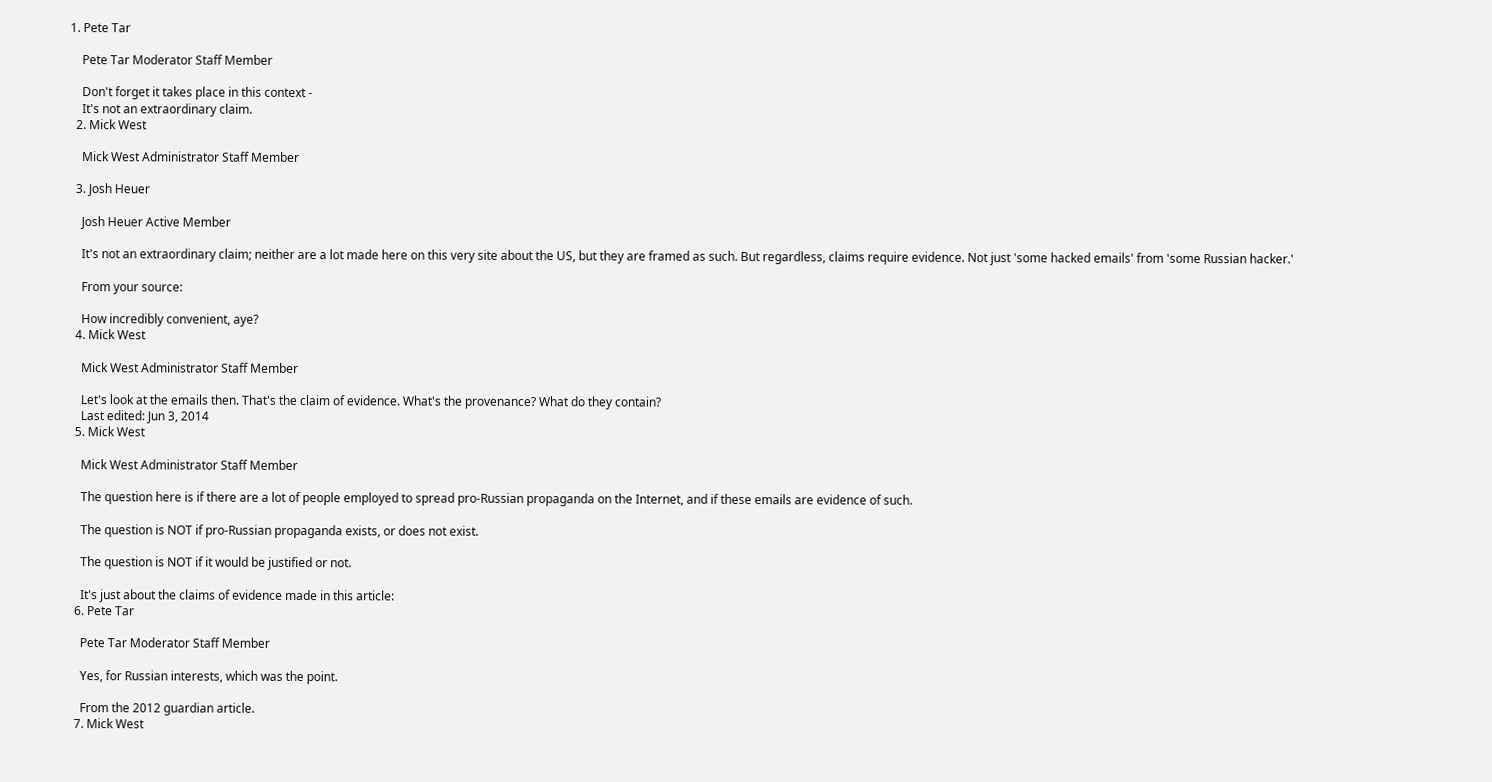1. Pete Tar

    Pete Tar Moderator Staff Member

    Don't forget it takes place in this context -
    It's not an extraordinary claim.
  2. Mick West

    Mick West Administrator Staff Member

  3. Josh Heuer

    Josh Heuer Active Member

    It's not an extraordinary claim; neither are a lot made here on this very site about the US, but they are framed as such. But regardless, claims require evidence. Not just 'some hacked emails' from 'some Russian hacker.'

    From your source:

    How incredibly convenient, aye?
  4. Mick West

    Mick West Administrator Staff Member

    Let's look at the emails then. That's the claim of evidence. What's the provenance? What do they contain?
    Last edited: Jun 3, 2014
  5. Mick West

    Mick West Administrator Staff Member

    The question here is if there are a lot of people employed to spread pro-Russian propaganda on the Internet, and if these emails are evidence of such.

    The question is NOT if pro-Russian propaganda exists, or does not exist.

    The question is NOT if it would be justified or not.

    It's just about the claims of evidence made in this article:
  6. Pete Tar

    Pete Tar Moderator Staff Member

    Yes, for Russian interests, which was the point.

    From the 2012 guardian article.
  7. Mick West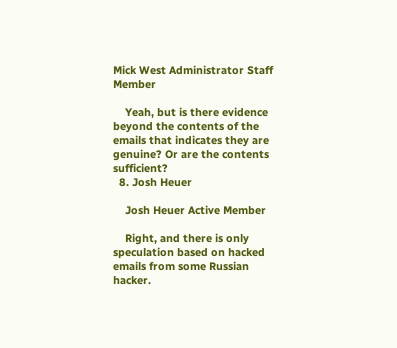Mick West Administrator Staff Member

    Yeah, but is there evidence beyond the contents of the emails that indicates they are genuine? Or are the contents sufficient?
  8. Josh Heuer

    Josh Heuer Active Member

    Right, and there is only speculation based on hacked emails from some Russian hacker.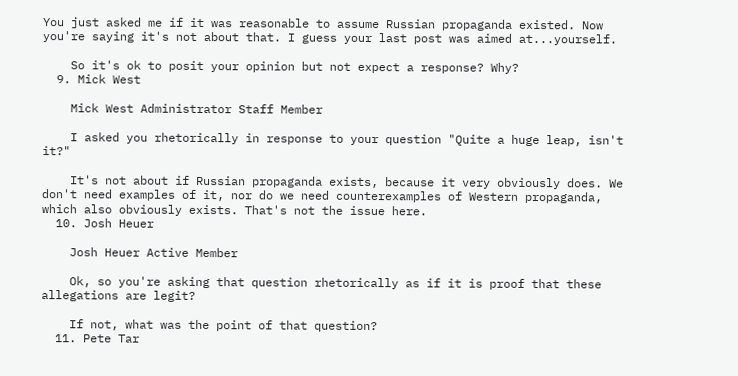You just asked me if it was reasonable to assume Russian propaganda existed. Now you're saying it's not about that. I guess your last post was aimed at...yourself.

    So it's ok to posit your opinion but not expect a response? Why?
  9. Mick West

    Mick West Administrator Staff Member

    I asked you rhetorically in response to your question "Quite a huge leap, isn't it?"

    It's not about if Russian propaganda exists, because it very obviously does. We don't need examples of it, nor do we need counterexamples of Western propaganda, which also obviously exists. That's not the issue here.
  10. Josh Heuer

    Josh Heuer Active Member

    Ok, so you're asking that question rhetorically as if it is proof that these allegations are legit?

    If not, what was the point of that question?
  11. Pete Tar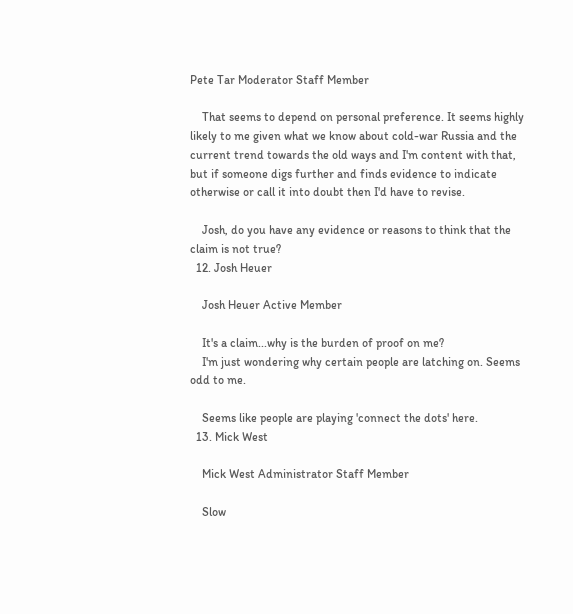Pete Tar Moderator Staff Member

    That seems to depend on personal preference. It seems highly likely to me given what we know about cold-war Russia and the current trend towards the old ways and I'm content with that, but if someone digs further and finds evidence to indicate otherwise or call it into doubt then I'd have to revise.

    Josh, do you have any evidence or reasons to think that the claim is not true?
  12. Josh Heuer

    Josh Heuer Active Member

    It's a claim...why is the burden of proof on me?
    I'm just wondering why certain people are latching on. Seems odd to me.

    Seems like people are playing 'connect the dots' here.
  13. Mick West

    Mick West Administrator Staff Member

    Slow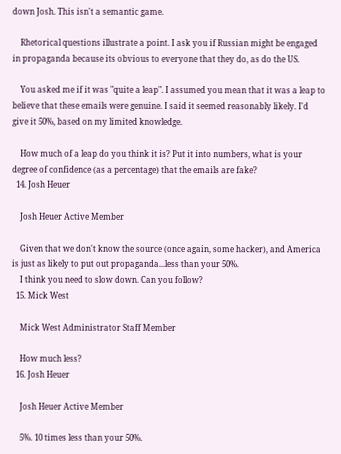down Josh. This isn't a semantic game.

    Rhetorical questions illustrate a point. I ask you if Russian might be engaged in propaganda because its obvious to everyone that they do, as do the US.

    You asked me if it was "quite a leap". I assumed you mean that it was a leap to believe that these emails were genuine. I said it seemed reasonably likely. I'd give it 50%, based on my limited knowledge.

    How much of a leap do you think it is? Put it into numbers, what is your degree of confidence (as a percentage) that the emails are fake?
  14. Josh Heuer

    Josh Heuer Active Member

    Given that we don't know the source (once again, some hacker), and America is just as likely to put out propaganda...less than your 50%.
    I think you need to slow down. Can you follow?
  15. Mick West

    Mick West Administrator Staff Member

    How much less?
  16. Josh Heuer

    Josh Heuer Active Member

    5%. 10 times less than your 50%.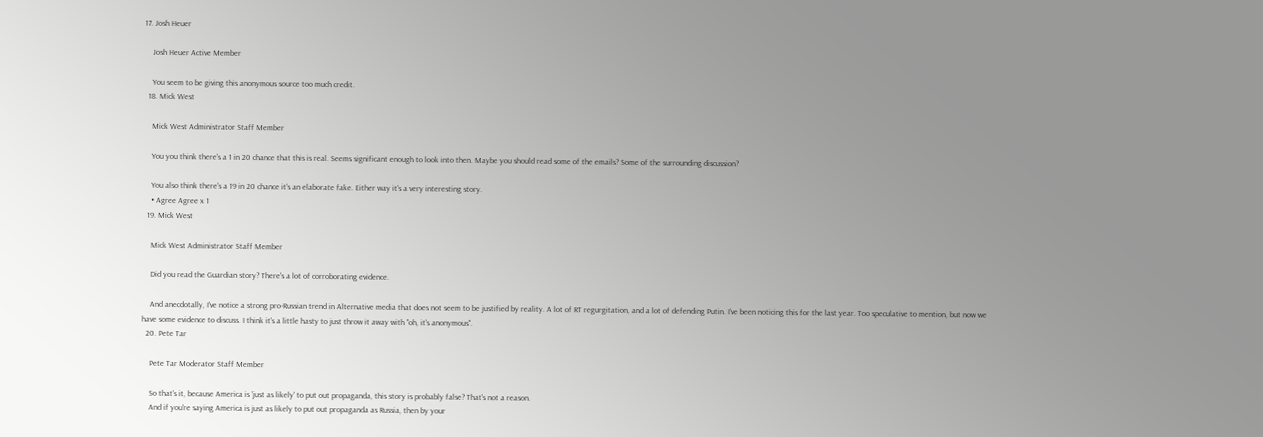17. Josh Heuer

    Josh Heuer Active Member

    You seem to be giving this anonymous source too much credit.
  18. Mick West

    Mick West Administrator Staff Member

    You you think there's a 1 in 20 chance that this is real. Seems significant enough to look into then. Maybe you should read some of the emails? Some of the surrounding discussion?

    You also think there's a 19 in 20 chance it's an elaborate fake. Either way it's a very interesting story.
    • Agree Agree x 1
  19. Mick West

    Mick West Administrator Staff Member

    Did you read the Guardian story? There's a lot of corroborating evidence.

    And anecdotally, I've notice a strong pro-Russian trend in Alternative media that does not seem to be justified by reality. A lot of RT regurgitation, and a lot of defending Putin. I've been noticing this for the last year. Too speculative to mention, but now we have some evidence to discuss. I think it's a little hasty to just throw it away with "oh, it's anonymous".
  20. Pete Tar

    Pete Tar Moderator Staff Member

    So that's it, because America is 'just as likely' to put out propaganda, this story is probably false? That's not a reason.
    And if you're saying America is just as likely to put out propaganda as Russia, then by your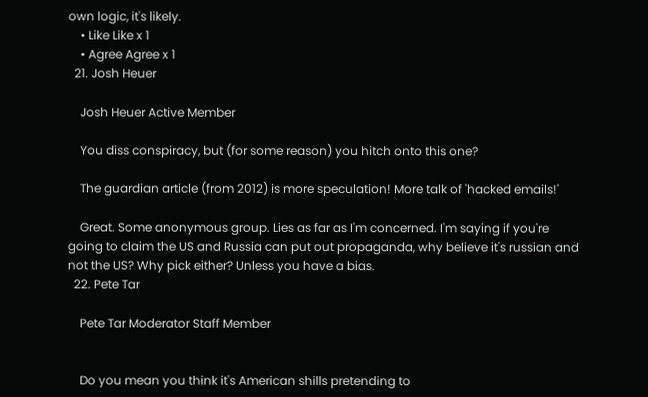own logic, it's likely.
    • Like Like x 1
    • Agree Agree x 1
  21. Josh Heuer

    Josh Heuer Active Member

    You diss conspiracy, but (for some reason) you hitch onto this one?

    The guardian article (from 2012) is more speculation! More talk of 'hacked emails!'

    Great. Some anonymous group. Lies as far as I'm concerned. I'm saying if you're going to claim the US and Russia can put out propaganda, why believe it's russian and not the US? Why pick either? Unless you have a bias.
  22. Pete Tar

    Pete Tar Moderator Staff Member


    Do you mean you think it's American shills pretending to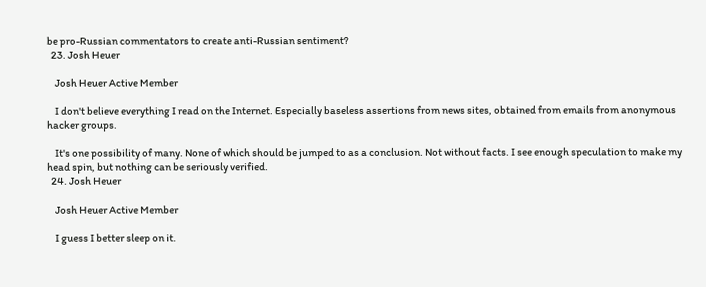be pro-Russian commentators to create anti-Russian sentiment?
  23. Josh Heuer

    Josh Heuer Active Member

    I don't believe everything I read on the Internet. Especially baseless assertions from news sites, obtained from emails from anonymous hacker groups.

    It's one possibility of many. None of which should be jumped to as a conclusion. Not without facts. I see enough speculation to make my head spin, but nothing can be seriously verified.
  24. Josh Heuer

    Josh Heuer Active Member

    I guess I better sleep on it.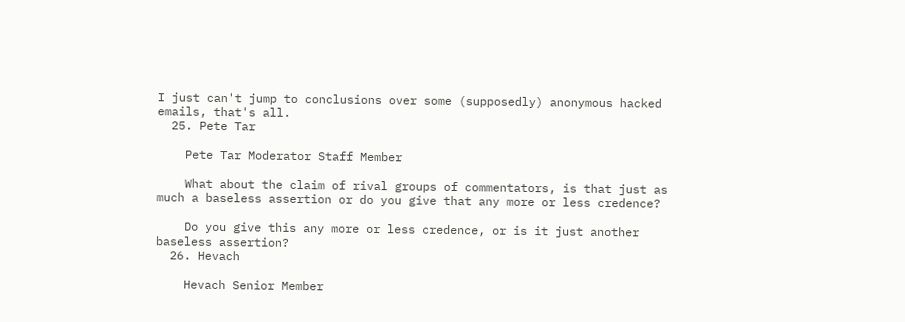I just can't jump to conclusions over some (supposedly) anonymous hacked emails, that's all.
  25. Pete Tar

    Pete Tar Moderator Staff Member

    What about the claim of rival groups of commentators, is that just as much a baseless assertion or do you give that any more or less credence?

    Do you give this any more or less credence, or is it just another baseless assertion?
  26. Hevach

    Hevach Senior Member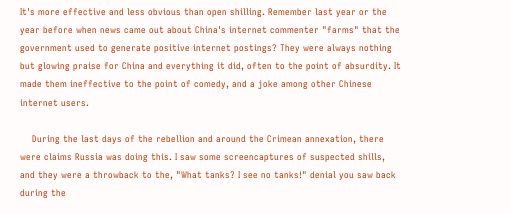It's more effective and less obvious than open shilling. Remember last year or the year before when news came out about China's internet commenter "farms" that the government used to generate positive internet postings? They were always nothing but glowing praise for China and everything it did, often to the point of absurdity. It made them ineffective to the point of comedy, and a joke among other Chinese internet users.

    During the last days of the rebellion and around the Crimean annexation, there were claims Russia was doing this. I saw some screencaptures of suspected shills, and they were a throwback to the, "What tanks? I see no tanks!" denial you saw back during the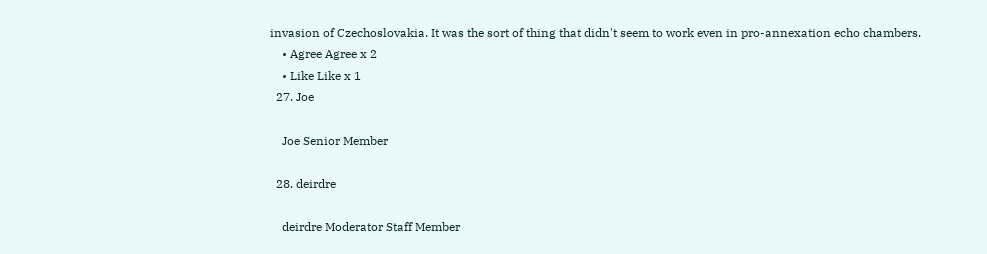invasion of Czechoslovakia. It was the sort of thing that didn't seem to work even in pro-annexation echo chambers.
    • Agree Agree x 2
    • Like Like x 1
  27. Joe

    Joe Senior Member

  28. deirdre

    deirdre Moderator Staff Member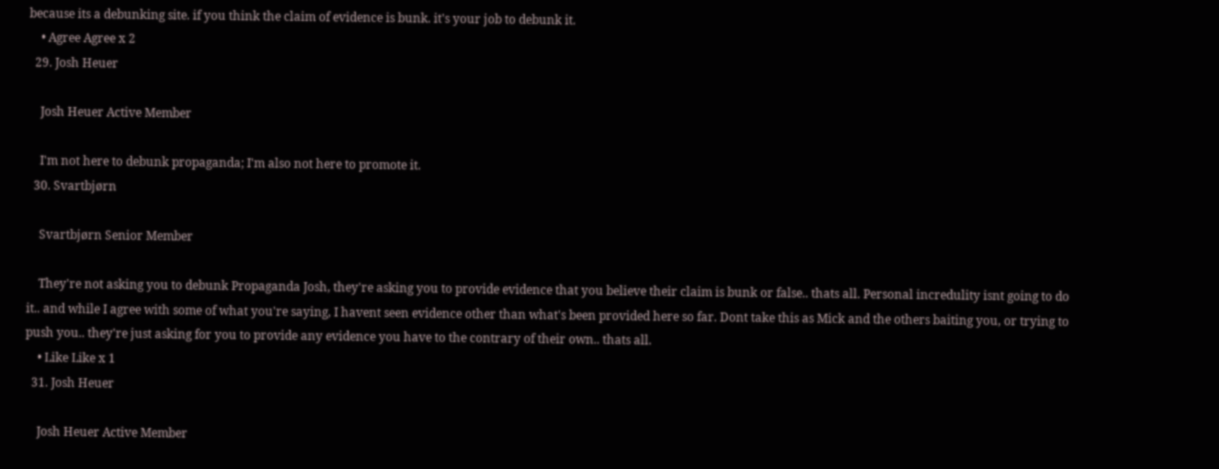because its a debunking site. if you think the claim of evidence is bunk. it's your job to debunk it.
    • Agree Agree x 2
  29. Josh Heuer

    Josh Heuer Active Member

    I'm not here to debunk propaganda; I'm also not here to promote it.
  30. Svartbjørn

    Svartbjørn Senior Member

    They're not asking you to debunk Propaganda Josh, they're asking you to provide evidence that you believe their claim is bunk or false.. thats all. Personal incredulity isnt going to do it.. and while I agree with some of what you're saying, I havent seen evidence other than what's been provided here so far. Dont take this as Mick and the others baiting you, or trying to push you.. they're just asking for you to provide any evidence you have to the contrary of their own.. thats all.
    • Like Like x 1
  31. Josh Heuer

    Josh Heuer Active Member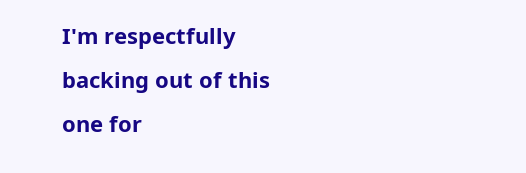I'm respectfully backing out of this one for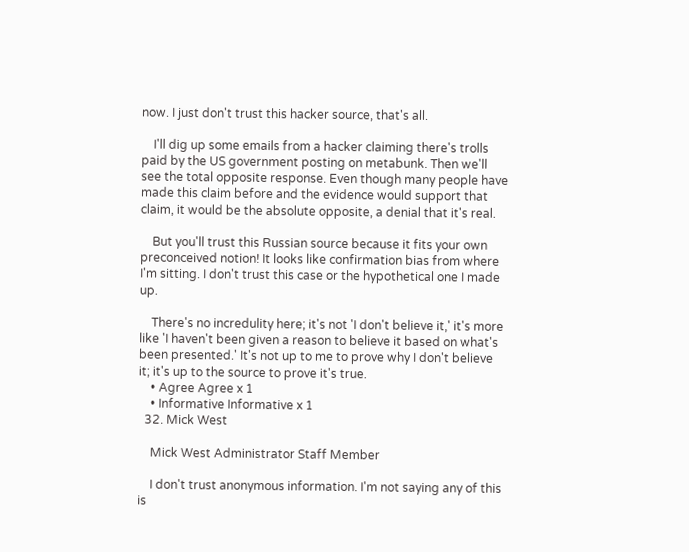now. I just don't trust this hacker source, that's all.

    I'll dig up some emails from a hacker claiming there's trolls paid by the US government posting on metabunk. Then we'll see the total opposite response. Even though many people have made this claim before and the evidence would support that claim, it would be the absolute opposite, a denial that it's real.

    But you'll trust this Russian source because it fits your own preconceived notion! It looks like confirmation bias from where I'm sitting. I don't trust this case or the hypothetical one I made up.

    There's no incredulity here; it's not 'I don't believe it,' it's more like 'I haven't been given a reason to believe it based on what's been presented.' It's not up to me to prove why I don't believe it; it's up to the source to prove it's true.
    • Agree Agree x 1
    • Informative Informative x 1
  32. Mick West

    Mick West Administrator Staff Member

    I don't trust anonymous information. I'm not saying any of this is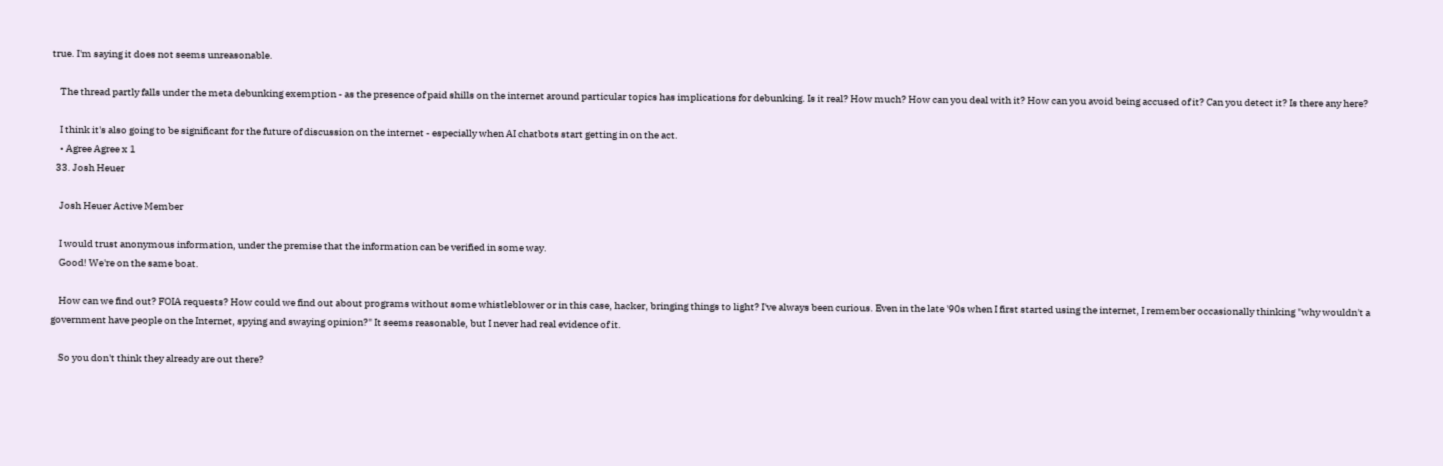true. I'm saying it does not seems unreasonable.

    The thread partly falls under the meta debunking exemption - as the presence of paid shills on the internet around particular topics has implications for debunking. Is it real? How much? How can you deal with it? How can you avoid being accused of it? Can you detect it? Is there any here?

    I think it's also going to be significant for the future of discussion on the internet - especially when AI chatbots start getting in on the act.
    • Agree Agree x 1
  33. Josh Heuer

    Josh Heuer Active Member

    I would trust anonymous information, under the premise that the information can be verified in some way.
    Good! We're on the same boat.

    How can we find out? FOIA requests? How could we find out about programs without some whistleblower or in this case, hacker, bringing things to light? I've always been curious. Even in the late '90s when I first started using the internet, I remember occasionally thinking "why wouldn't a government have people on the Internet, spying and swaying opinion?" It seems reasonable, but I never had real evidence of it.

    So you don't think they already are out there?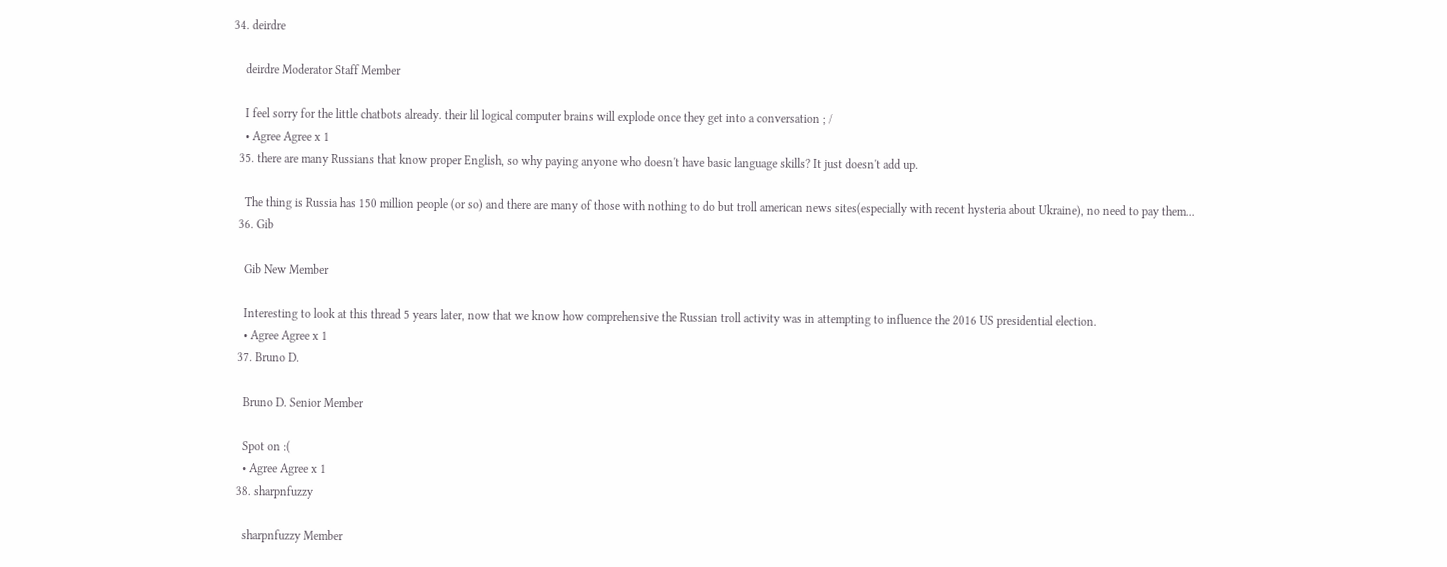34. deirdre

    deirdre Moderator Staff Member

    I feel sorry for the little chatbots already. their lil logical computer brains will explode once they get into a conversation ; /
    • Agree Agree x 1
  35. there are many Russians that know proper English, so why paying anyone who doesn't have basic language skills? It just doesn't add up.

    The thing is Russia has 150 million people (or so) and there are many of those with nothing to do but troll american news sites(especially with recent hysteria about Ukraine), no need to pay them...
  36. Gib

    Gib New Member

    Interesting to look at this thread 5 years later, now that we know how comprehensive the Russian troll activity was in attempting to influence the 2016 US presidential election.
    • Agree Agree x 1
  37. Bruno D.

    Bruno D. Senior Member

    Spot on :(
    • Agree Agree x 1
  38. sharpnfuzzy

    sharpnfuzzy Member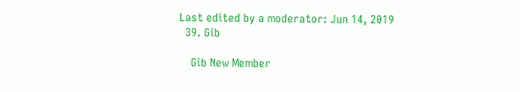Last edited by a moderator: Jun 14, 2019
  39. Gib

    Gib New Member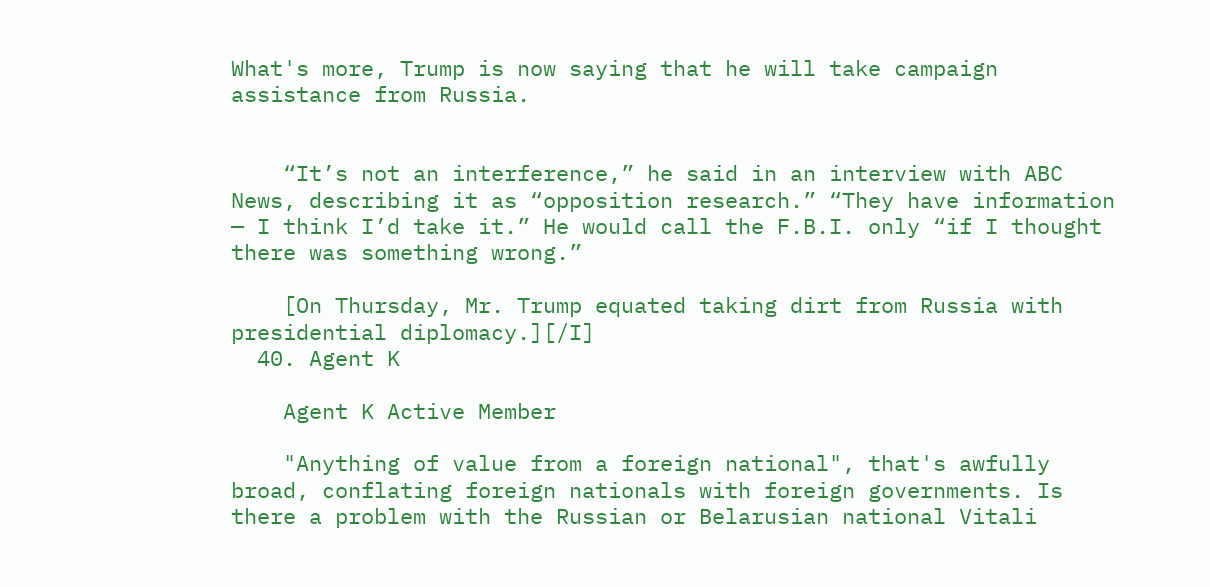What's more, Trump is now saying that he will take campaign assistance from Russia.


    “It’s not an interference,” he said in an interview with ABC News, describing it as “opposition research.” “They have information — I think I’d take it.” He would call the F.B.I. only “if I thought there was something wrong.”

    [On Thursday, Mr. Trump equated taking dirt from Russia with presidential diplomacy.][/I]
  40. Agent K

    Agent K Active Member

    "Anything of value from a foreign national", that's awfully broad, conflating foreign nationals with foreign governments. Is there a problem with the Russian or Belarusian national Vitali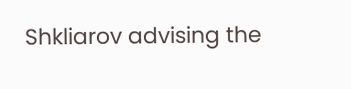Shkliarov advising the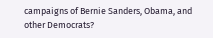campaigns of Bernie Sanders, Obama, and other Democrats?